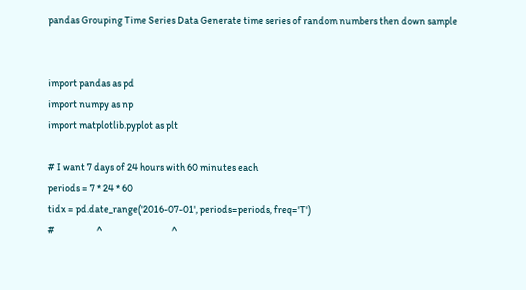pandas Grouping Time Series Data Generate time series of random numbers then down sample


import pandas as pd
import numpy as np
import matplotlib.pyplot as plt

# I want 7 days of 24 hours with 60 minutes each
periods = 7 * 24 * 60
tidx = pd.date_range('2016-07-01', periods=periods, freq='T')
#                     ^                                   ^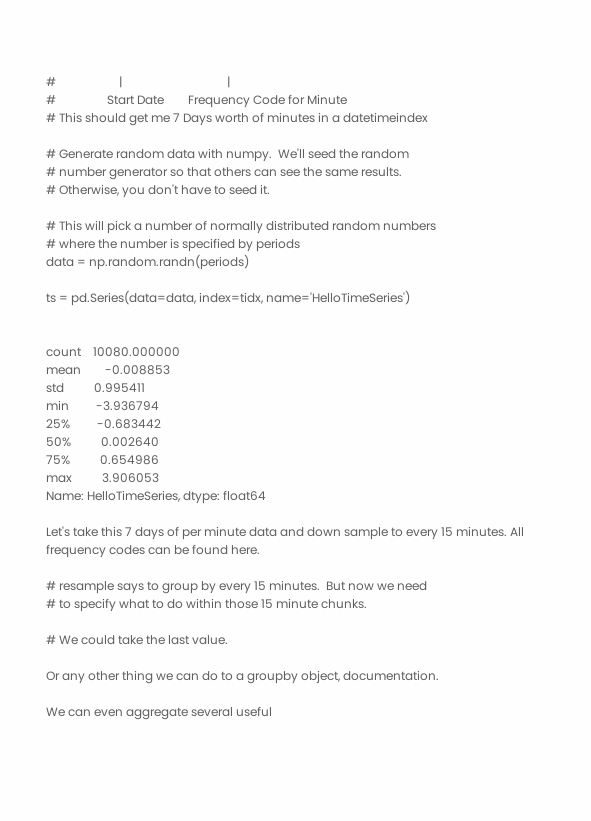#                     |                                   |
#                 Start Date        Frequency Code for Minute
# This should get me 7 Days worth of minutes in a datetimeindex

# Generate random data with numpy.  We'll seed the random
# number generator so that others can see the same results.
# Otherwise, you don't have to seed it.

# This will pick a number of normally distributed random numbers
# where the number is specified by periods
data = np.random.randn(periods)

ts = pd.Series(data=data, index=tidx, name='HelloTimeSeries')


count    10080.000000
mean        -0.008853
std          0.995411
min         -3.936794
25%         -0.683442
50%          0.002640
75%          0.654986
max          3.906053
Name: HelloTimeSeries, dtype: float64

Let's take this 7 days of per minute data and down sample to every 15 minutes. All frequency codes can be found here.

# resample says to group by every 15 minutes.  But now we need
# to specify what to do within those 15 minute chunks.

# We could take the last value.

Or any other thing we can do to a groupby object, documentation.

We can even aggregate several useful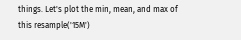things. Let's plot the min, mean, and max of this resample('15M')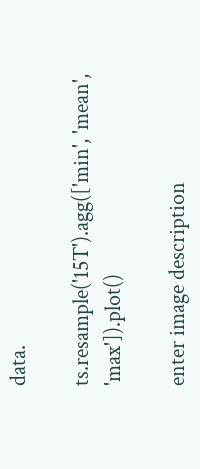data.

ts.resample('15T').agg(['min', 'mean', 'max']).plot()

enter image description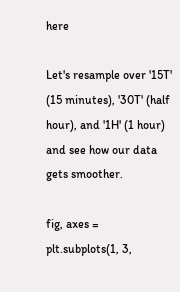here

Let's resample over '15T' (15 minutes), '30T' (half hour), and '1H' (1 hour) and see how our data gets smoother.

fig, axes = plt.subplots(1, 3,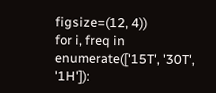figsize=(12, 4))
for i, freq in enumerate(['15T', '30T', '1H']):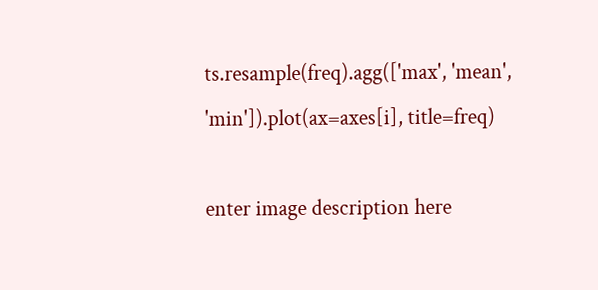ts.resample(freq).agg(['max', 'mean', 'min']).plot(ax=axes[i], title=freq)

enter image description here